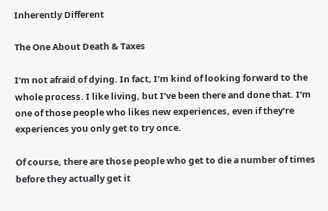Inherently Different

The One About Death & Taxes

I’m not afraid of dying. In fact, I’m kind of looking forward to the whole process. I like living, but I’ve been there and done that. I’m one of those people who likes new experiences, even if they’re experiences you only get to try once.

Of course, there are those people who get to die a number of times before they actually get it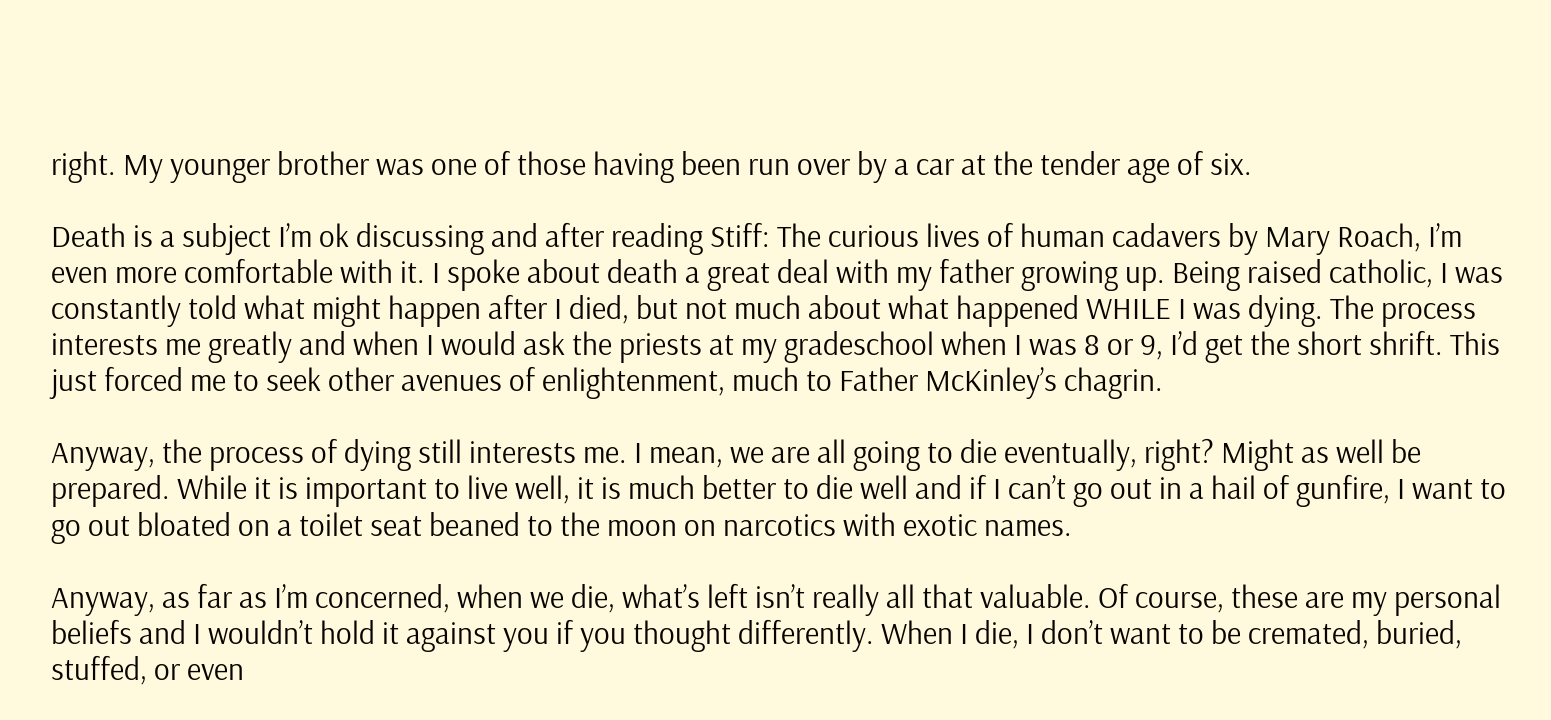right. My younger brother was one of those having been run over by a car at the tender age of six.

Death is a subject I’m ok discussing and after reading Stiff: The curious lives of human cadavers by Mary Roach, I’m even more comfortable with it. I spoke about death a great deal with my father growing up. Being raised catholic, I was constantly told what might happen after I died, but not much about what happened WHILE I was dying. The process interests me greatly and when I would ask the priests at my gradeschool when I was 8 or 9, I’d get the short shrift. This just forced me to seek other avenues of enlightenment, much to Father McKinley’s chagrin.

Anyway, the process of dying still interests me. I mean, we are all going to die eventually, right? Might as well be prepared. While it is important to live well, it is much better to die well and if I can’t go out in a hail of gunfire, I want to go out bloated on a toilet seat beaned to the moon on narcotics with exotic names.

Anyway, as far as I’m concerned, when we die, what’s left isn’t really all that valuable. Of course, these are my personal beliefs and I wouldn’t hold it against you if you thought differently. When I die, I don’t want to be cremated, buried, stuffed, or even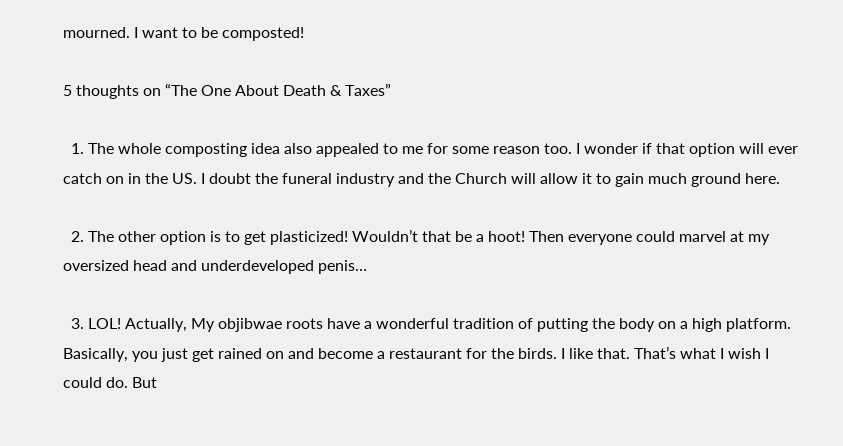mourned. I want to be composted!

5 thoughts on “The One About Death & Taxes”

  1. The whole composting idea also appealed to me for some reason too. I wonder if that option will ever catch on in the US. I doubt the funeral industry and the Church will allow it to gain much ground here.

  2. The other option is to get plasticized! Wouldn’t that be a hoot! Then everyone could marvel at my oversized head and underdeveloped penis…

  3. LOL! Actually, My objibwae roots have a wonderful tradition of putting the body on a high platform. Basically, you just get rained on and become a restaurant for the birds. I like that. That’s what I wish I could do. But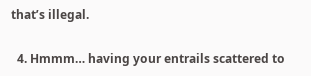that’s illegal.

  4. Hmmm… having your entrails scattered to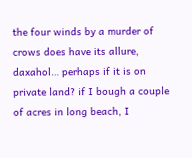the four winds by a murder of crows does have its allure, daxahol… perhaps if it is on private land? if I bough a couple of acres in long beach, I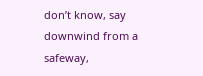don’t know, say downwind from a safeway,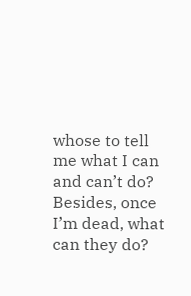whose to tell me what I can and can’t do? Besides, once I’m dead, what can they do?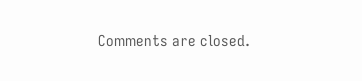Comments are closed.